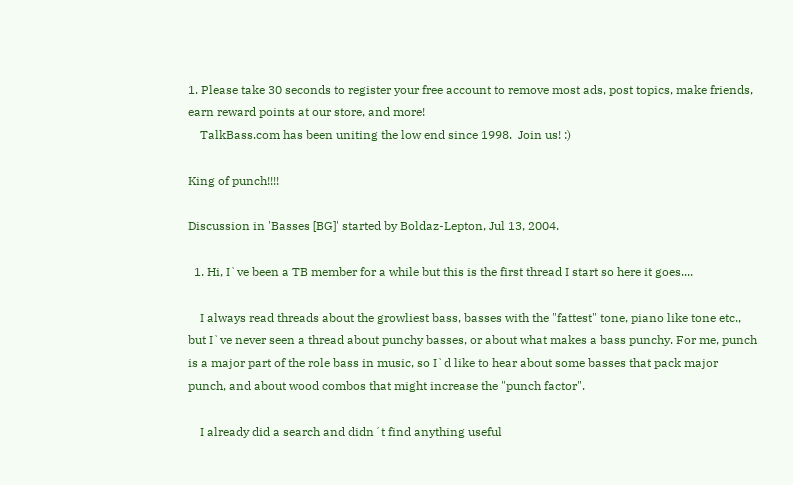1. Please take 30 seconds to register your free account to remove most ads, post topics, make friends, earn reward points at our store, and more!
    TalkBass.com has been uniting the low end since 1998.  Join us! :)

King of punch!!!!

Discussion in 'Basses [BG]' started by Boldaz-Lepton, Jul 13, 2004.

  1. Hi, I`ve been a TB member for a while but this is the first thread I start so here it goes....

    I always read threads about the growliest bass, basses with the "fattest" tone, piano like tone etc., but I`ve never seen a thread about punchy basses, or about what makes a bass punchy. For me, punch is a major part of the role bass in music, so I`d like to hear about some basses that pack major punch, and about wood combos that might increase the "punch factor".

    I already did a search and didn´t find anything useful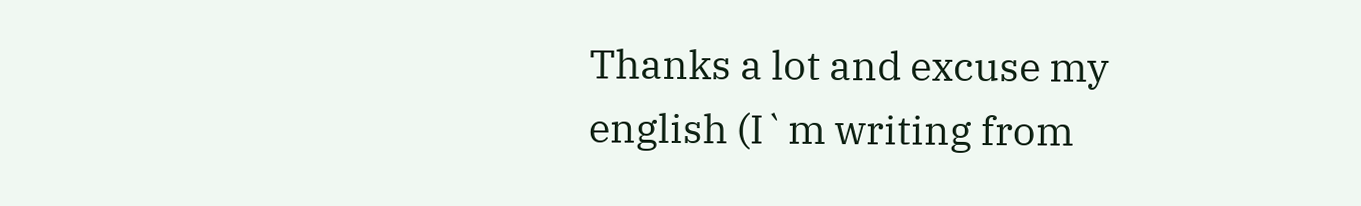Thanks a lot and excuse my english (I`m writing from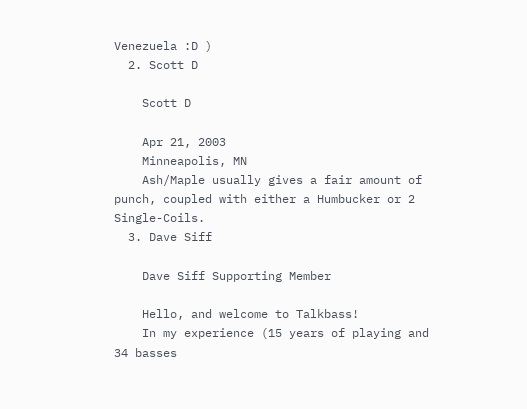Venezuela :D )
  2. Scott D

    Scott D

    Apr 21, 2003
    Minneapolis, MN
    Ash/Maple usually gives a fair amount of punch, coupled with either a Humbucker or 2 Single-Coils.
  3. Dave Siff

    Dave Siff Supporting Member

    Hello, and welcome to Talkbass!
    In my experience (15 years of playing and 34 basses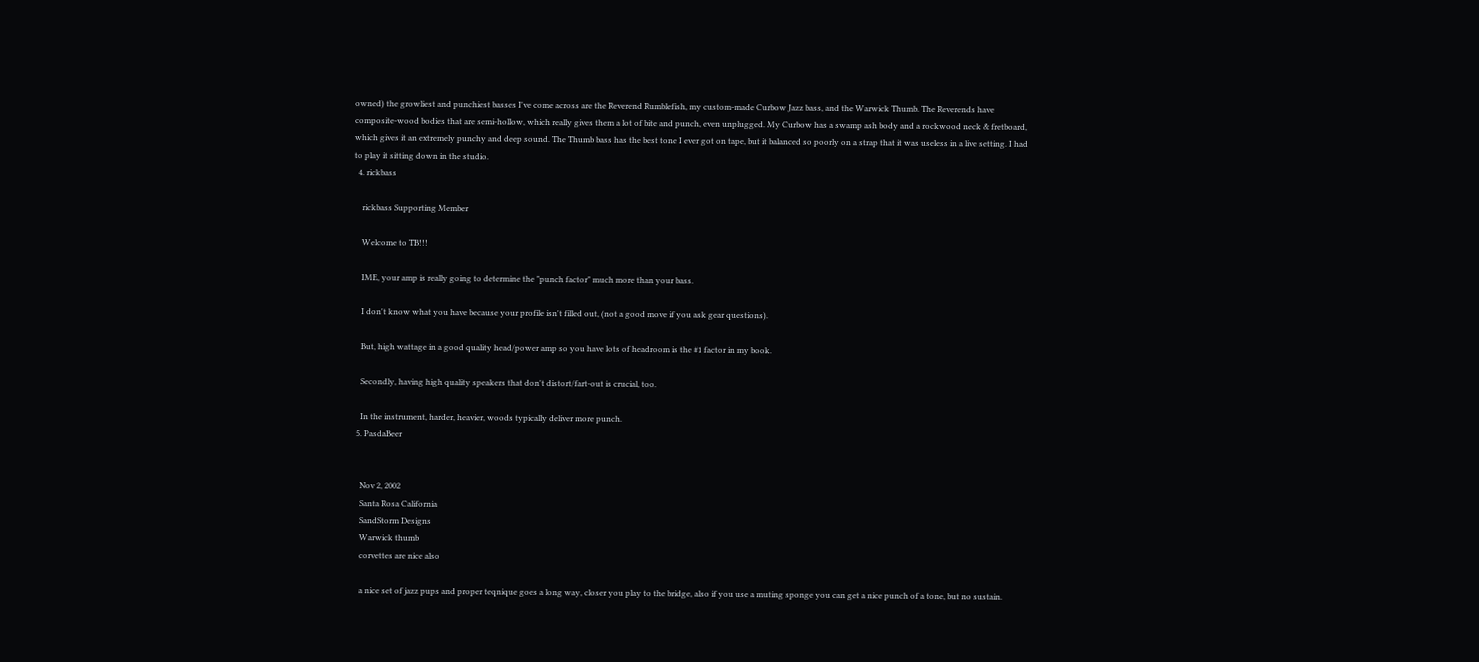owned) the growliest and punchiest basses I've come across are the Reverend Rumblefish, my custom-made Curbow Jazz bass, and the Warwick Thumb. The Reverends have composite-wood bodies that are semi-hollow, which really gives them a lot of bite and punch, even unplugged. My Curbow has a swamp ash body and a rockwood neck & fretboard, which gives it an extremely punchy and deep sound. The Thumb bass has the best tone I ever got on tape, but it balanced so poorly on a strap that it was useless in a live setting. I had to play it sitting down in the studio.
  4. rickbass

    rickbass Supporting Member

    Welcome to TB!!!

    IME, your amp is really going to determine the "punch factor" much more than your bass.

    I don't know what you have because your profile isn't filled out, (not a good move if you ask gear questions).

    But, high wattage in a good quality head/power amp so you have lots of headroom is the #1 factor in my book.

    Secondly, having high quality speakers that don't distort/fart-out is crucial, too.

    In the instrument, harder, heavier, woods typically deliver more punch.
  5. PasdaBeer


    Nov 2, 2002
    Santa Rosa California
    SandStorm Designs
    Warwick thumb
    corvettes are nice also

    a nice set of jazz pups and proper teqnique goes a long way, closer you play to the bridge, also if you use a muting sponge you can get a nice punch of a tone, but no sustain.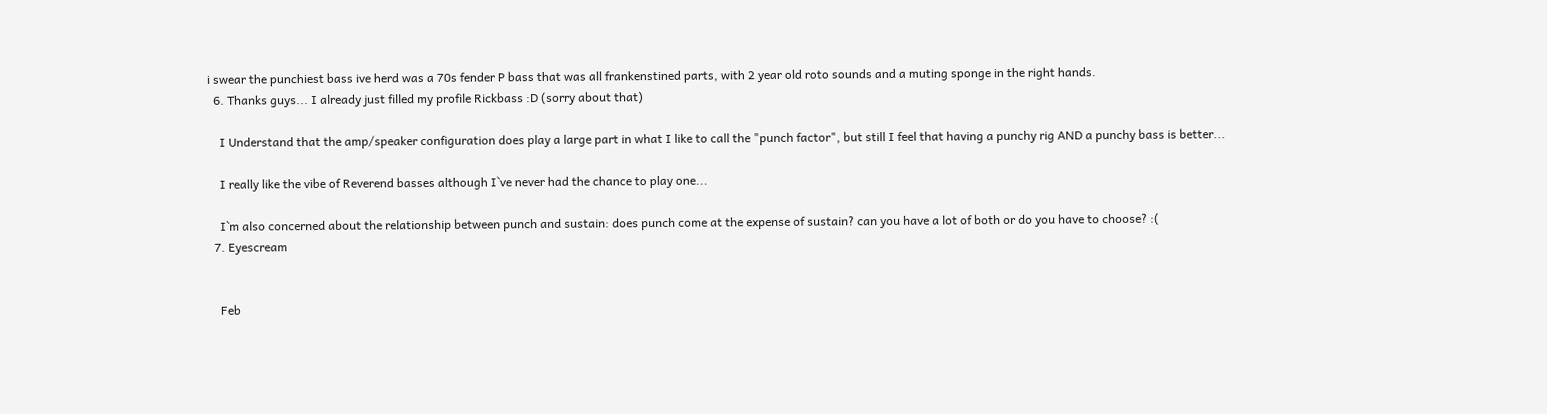i swear the punchiest bass ive herd was a 70s fender P bass that was all frankenstined parts, with 2 year old roto sounds and a muting sponge in the right hands.
  6. Thanks guys... I already just filled my profile Rickbass :D (sorry about that)

    I Understand that the amp/speaker configuration does play a large part in what I like to call the "punch factor", but still I feel that having a punchy rig AND a punchy bass is better...

    I really like the vibe of Reverend basses although I`ve never had the chance to play one...

    I`m also concerned about the relationship between punch and sustain: does punch come at the expense of sustain? can you have a lot of both or do you have to choose? :(
  7. Eyescream


    Feb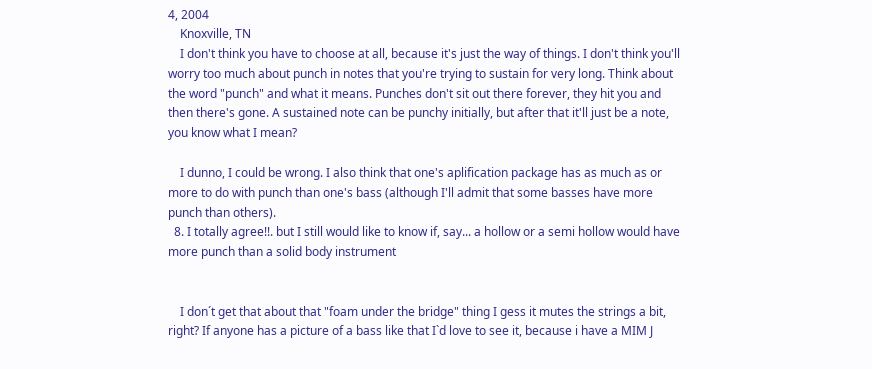4, 2004
    Knoxville, TN
    I don't think you have to choose at all, because it's just the way of things. I don't think you'll worry too much about punch in notes that you're trying to sustain for very long. Think about the word "punch" and what it means. Punches don't sit out there forever, they hit you and then there's gone. A sustained note can be punchy initially, but after that it'll just be a note, you know what I mean?

    I dunno, I could be wrong. I also think that one's aplification package has as much as or more to do with punch than one's bass (although I'll admit that some basses have more punch than others).
  8. I totally agree!!. but I still would like to know if, say... a hollow or a semi hollow would have more punch than a solid body instrument


    I don´t get that about that "foam under the bridge" thing I gess it mutes the strings a bit, right? If anyone has a picture of a bass like that I`d love to see it, because i have a MIM J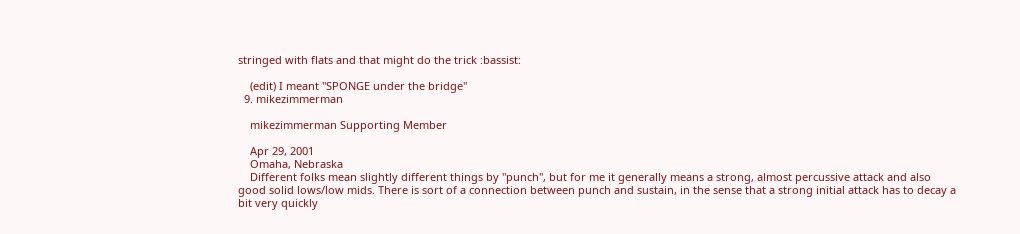stringed with flats and that might do the trick :bassist:

    (edit) I meant "SPONGE under the bridge"
  9. mikezimmerman

    mikezimmerman Supporting Member

    Apr 29, 2001
    Omaha, Nebraska
    Different folks mean slightly different things by "punch", but for me it generally means a strong, almost percussive attack and also good solid lows/low mids. There is sort of a connection between punch and sustain, in the sense that a strong initial attack has to decay a bit very quickly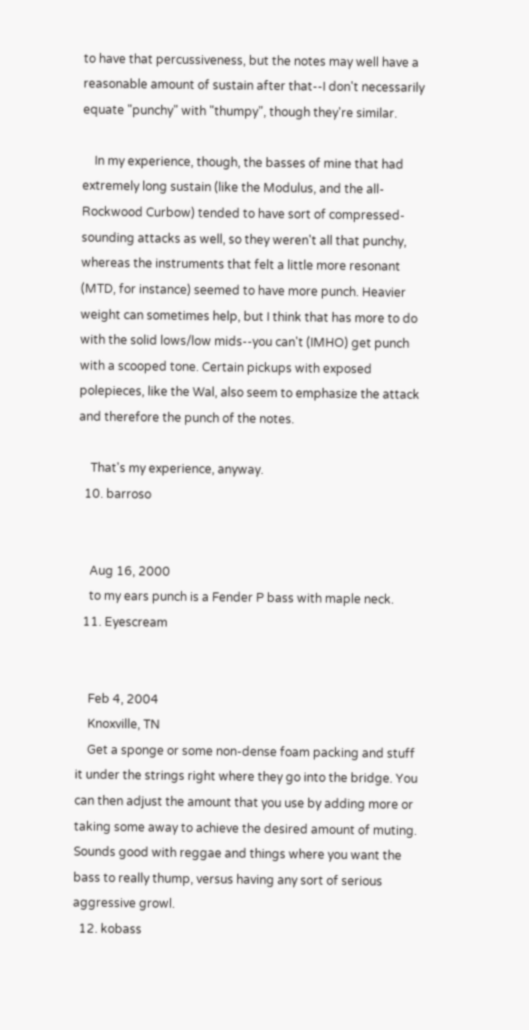to have that percussiveness, but the notes may well have a reasonable amount of sustain after that--I don't necessarily equate "punchy" with "thumpy", though they're similar.

    In my experience, though, the basses of mine that had extremely long sustain (like the Modulus, and the all-Rockwood Curbow) tended to have sort of compressed-sounding attacks as well, so they weren't all that punchy, whereas the instruments that felt a little more resonant (MTD, for instance) seemed to have more punch. Heavier weight can sometimes help, but I think that has more to do with the solid lows/low mids--you can't (IMHO) get punch with a scooped tone. Certain pickups with exposed polepieces, like the Wal, also seem to emphasize the attack and therefore the punch of the notes.

    That's my experience, anyway.
  10. barroso


    Aug 16, 2000
    to my ears punch is a Fender P bass with maple neck.
  11. Eyescream


    Feb 4, 2004
    Knoxville, TN
    Get a sponge or some non-dense foam packing and stuff it under the strings right where they go into the bridge. You can then adjust the amount that you use by adding more or taking some away to achieve the desired amount of muting. Sounds good with reggae and things where you want the bass to really thump, versus having any sort of serious aggressive growl.
  12. kobass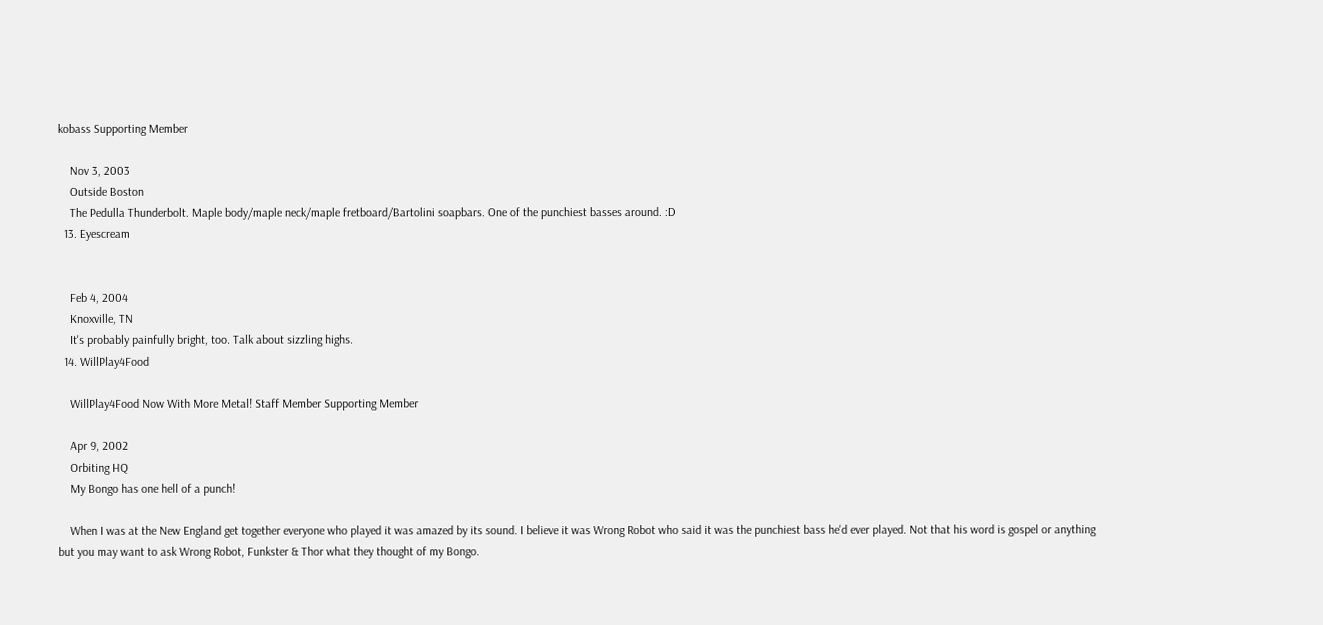kobass Supporting Member

    Nov 3, 2003
    Outside Boston
    The Pedulla Thunderbolt. Maple body/maple neck/maple fretboard/Bartolini soapbars. One of the punchiest basses around. :D
  13. Eyescream


    Feb 4, 2004
    Knoxville, TN
    It's probably painfully bright, too. Talk about sizzling highs.
  14. WillPlay4Food

    WillPlay4Food Now With More Metal! Staff Member Supporting Member

    Apr 9, 2002
    Orbiting HQ
    My Bongo has one hell of a punch!

    When I was at the New England get together everyone who played it was amazed by its sound. I believe it was Wrong Robot who said it was the punchiest bass he'd ever played. Not that his word is gospel or anything but you may want to ask Wrong Robot, Funkster & Thor what they thought of my Bongo.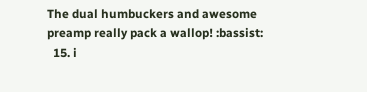The dual humbuckers and awesome preamp really pack a wallop! :bassist:
  15. i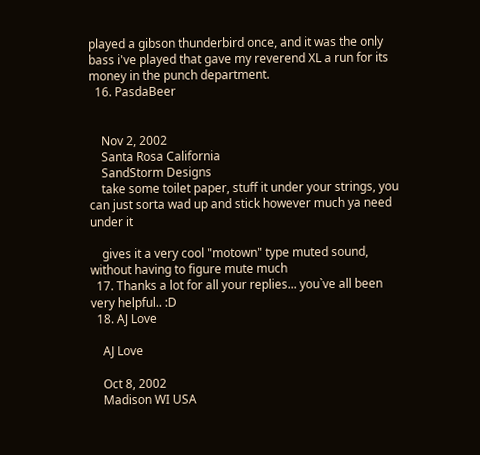played a gibson thunderbird once, and it was the only bass i've played that gave my reverend XL a run for its money in the punch department.
  16. PasdaBeer


    Nov 2, 2002
    Santa Rosa California
    SandStorm Designs
    take some toilet paper, stuff it under your strings, you can just sorta wad up and stick however much ya need under it

    gives it a very cool "motown" type muted sound, without having to figure mute much
  17. Thanks a lot for all your replies... you`ve all been very helpful.. :D
  18. AJ Love

    AJ Love

    Oct 8, 2002
    Madison WI USA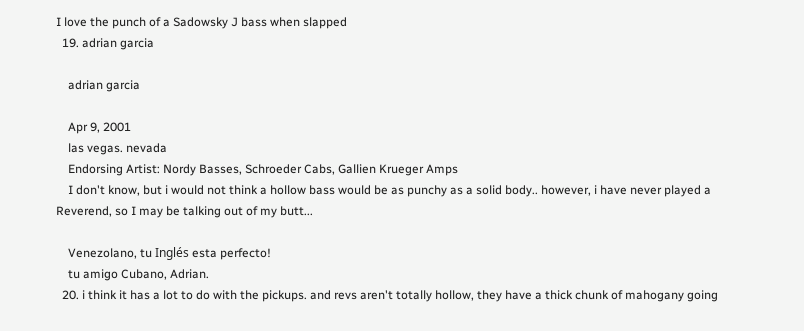I love the punch of a Sadowsky J bass when slapped
  19. adrian garcia

    adrian garcia

    Apr 9, 2001
    las vegas. nevada
    Endorsing Artist: Nordy Basses, Schroeder Cabs, Gallien Krueger Amps
    I don't know, but i would not think a hollow bass would be as punchy as a solid body.. however, i have never played a Reverend, so I may be talking out of my butt...

    Venezolano, tu Inglés esta perfecto!
    tu amigo Cubano, Adrian.
  20. i think it has a lot to do with the pickups. and revs aren't totally hollow, they have a thick chunk of mahogany going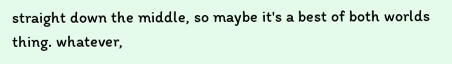straight down the middle, so maybe it's a best of both worlds thing. whatever,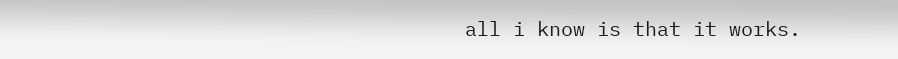all i know is that it works.